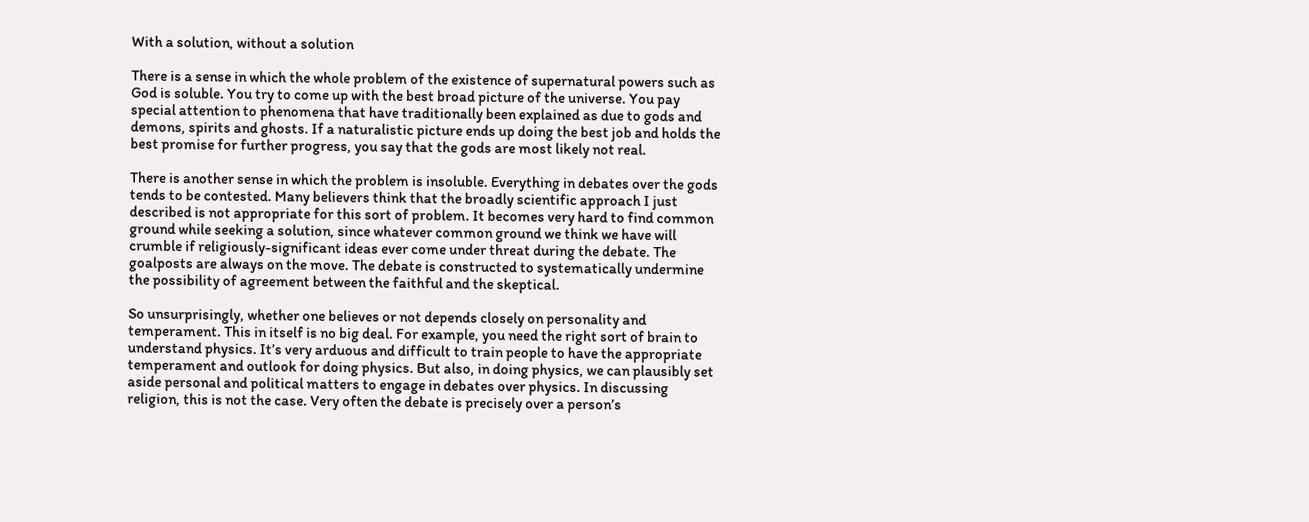With a solution, without a solution

There is a sense in which the whole problem of the existence of supernatural powers such as God is soluble. You try to come up with the best broad picture of the universe. You pay special attention to phenomena that have traditionally been explained as due to gods and demons, spirits and ghosts. If a naturalistic picture ends up doing the best job and holds the best promise for further progress, you say that the gods are most likely not real.

There is another sense in which the problem is insoluble. Everything in debates over the gods tends to be contested. Many believers think that the broadly scientific approach I just described is not appropriate for this sort of problem. It becomes very hard to find common ground while seeking a solution, since whatever common ground we think we have will crumble if religiously-significant ideas ever come under threat during the debate. The goalposts are always on the move. The debate is constructed to systematically undermine the possibility of agreement between the faithful and the skeptical.

So unsurprisingly, whether one believes or not depends closely on personality and temperament. This in itself is no big deal. For example, you need the right sort of brain to understand physics. It’s very arduous and difficult to train people to have the appropriate temperament and outlook for doing physics. But also, in doing physics, we can plausibly set aside personal and political matters to engage in debates over physics. In discussing religion, this is not the case. Very often the debate is precisely over a person’s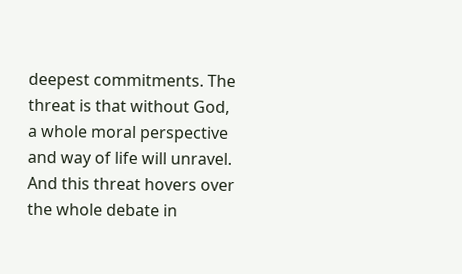deepest commitments. The threat is that without God, a whole moral perspective and way of life will unravel. And this threat hovers over the whole debate in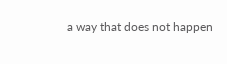a way that does not happen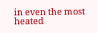in even the most heated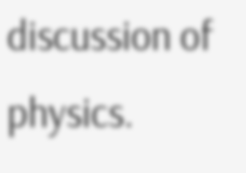discussion of physics.